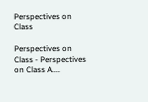Perspectives on Class

Perspectives on Class - Perspectives on Class A....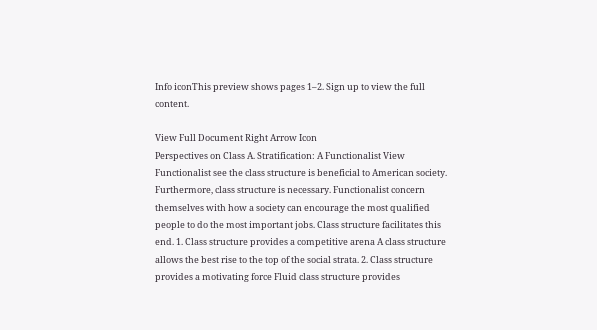Info iconThis preview shows pages 1–2. Sign up to view the full content.

View Full Document Right Arrow Icon
Perspectives on Class A. Stratification: A Functionalist View Functionalist see the class structure is beneficial to American society. Furthermore, class structure is necessary. Functionalist concern themselves with how a society can encourage the most qualified people to do the most important jobs. Class structure facilitates this end. 1. Class structure provides a competitive arena A class structure allows the best rise to the top of the social strata. 2. Class structure provides a motivating force Fluid class structure provides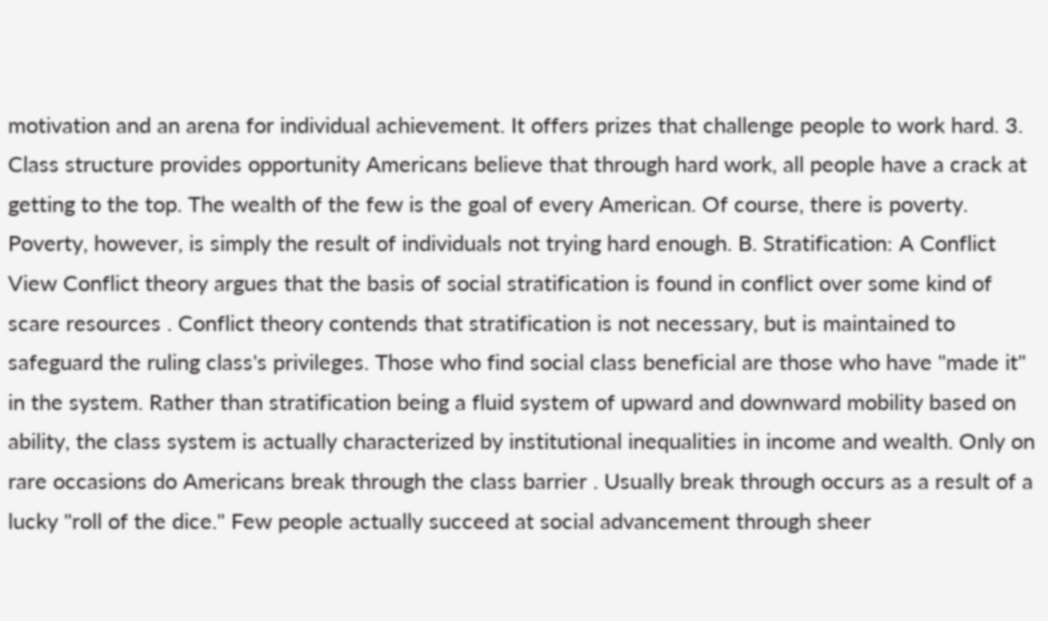motivation and an arena for individual achievement. It offers prizes that challenge people to work hard. 3. Class structure provides opportunity Americans believe that through hard work, all people have a crack at getting to the top. The wealth of the few is the goal of every American. Of course, there is poverty. Poverty, however, is simply the result of individuals not trying hard enough. B. Stratification: A Conflict View Conflict theory argues that the basis of social stratification is found in conflict over some kind of scare resources . Conflict theory contends that stratification is not necessary, but is maintained to safeguard the ruling class's privileges. Those who find social class beneficial are those who have "made it" in the system. Rather than stratification being a fluid system of upward and downward mobility based on ability, the class system is actually characterized by institutional inequalities in income and wealth. Only on rare occasions do Americans break through the class barrier . Usually break through occurs as a result of a lucky "roll of the dice." Few people actually succeed at social advancement through sheer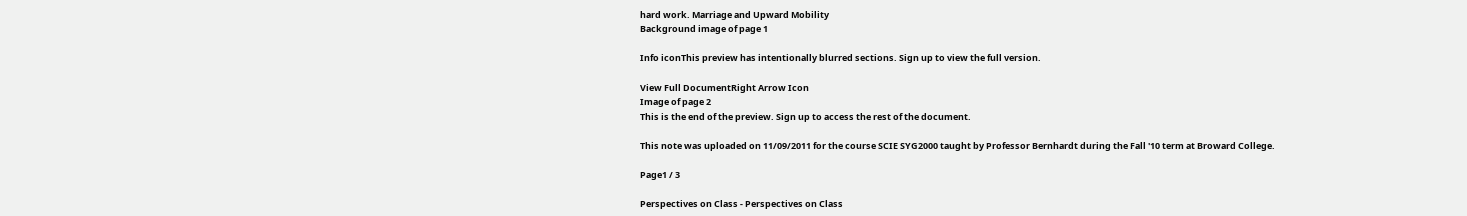hard work. Marriage and Upward Mobility
Background image of page 1

Info iconThis preview has intentionally blurred sections. Sign up to view the full version.

View Full DocumentRight Arrow Icon
Image of page 2
This is the end of the preview. Sign up to access the rest of the document.

This note was uploaded on 11/09/2011 for the course SCIE SYG2000 taught by Professor Bernhardt during the Fall '10 term at Broward College.

Page1 / 3

Perspectives on Class - Perspectives on Class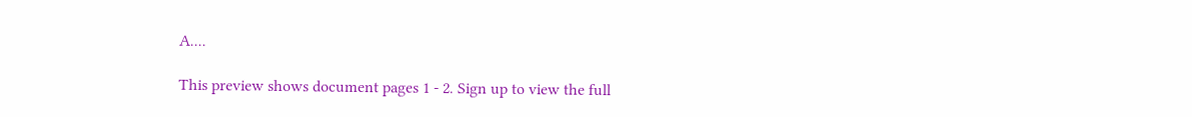A....

This preview shows document pages 1 - 2. Sign up to view the full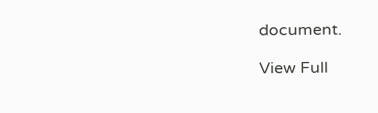document.

View Full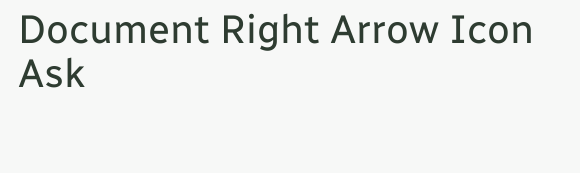Document Right Arrow Icon
Ask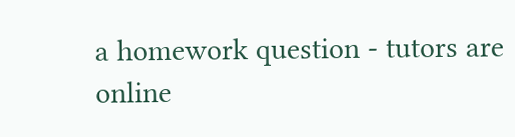a homework question - tutors are online